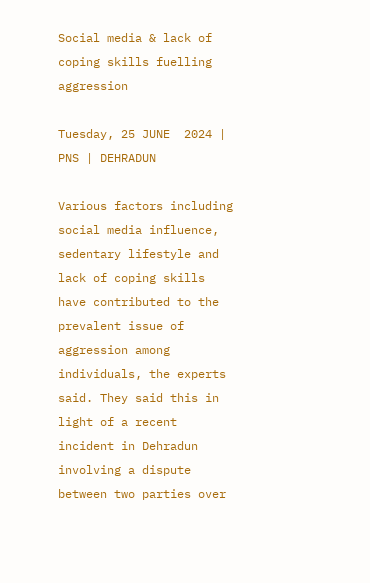Social media & lack of coping skills fuelling aggression

Tuesday, 25 JUNE  2024 | PNS | DEHRADUN

Various factors including social media influence, sedentary lifestyle and lack of coping skills have contributed to the prevalent issue of aggression among individuals, the experts said. They said this in light of a recent incident in Dehradun involving a dispute between two parties over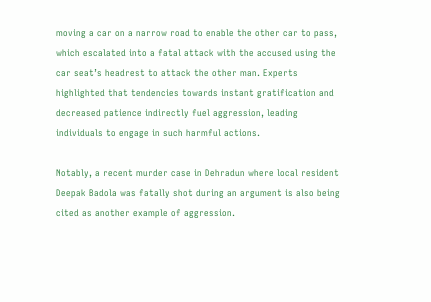moving a car on a narrow road to enable the other car to pass, which escalated into a fatal attack with the accused using the car seat’s headrest to attack the other man. Experts highlighted that tendencies towards instant gratification and decreased patience indirectly fuel aggression, leading individuals to engage in such harmful actions.

Notably, a recent murder case in Dehradun where local resident Deepak Badola was fatally shot during an argument is also being cited as another example of aggression.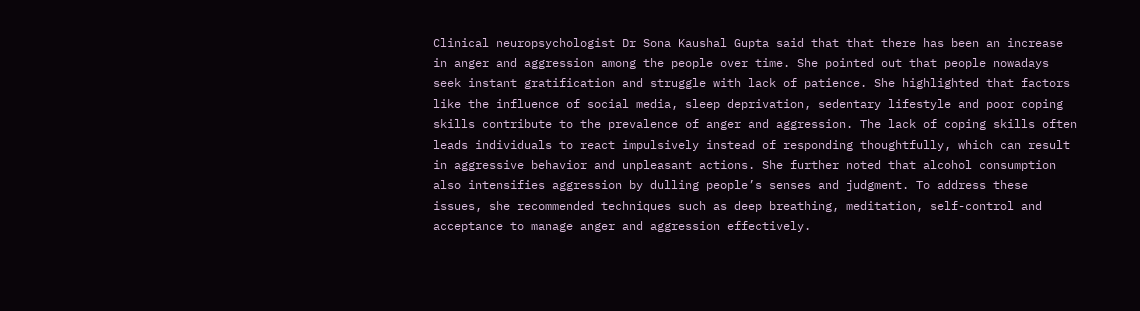Clinical neuropsychologist Dr Sona Kaushal Gupta said that that there has been an increase in anger and aggression among the people over time. She pointed out that people nowadays seek instant gratification and struggle with lack of patience. She highlighted that factors like the influence of social media, sleep deprivation, sedentary lifestyle and poor coping skills contribute to the prevalence of anger and aggression. The lack of coping skills often leads individuals to react impulsively instead of responding thoughtfully, which can result in aggressive behavior and unpleasant actions. She further noted that alcohol consumption also intensifies aggression by dulling people’s senses and judgment. To address these issues, she recommended techniques such as deep breathing, meditation, self-control and acceptance to manage anger and aggression effectively.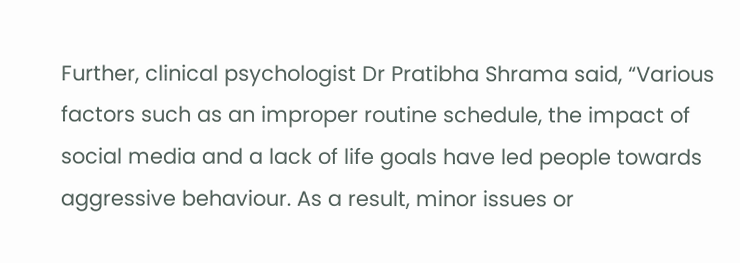Further, clinical psychologist Dr Pratibha Shrama said, “Various factors such as an improper routine schedule, the impact of social media and a lack of life goals have led people towards aggressive behaviour. As a result, minor issues or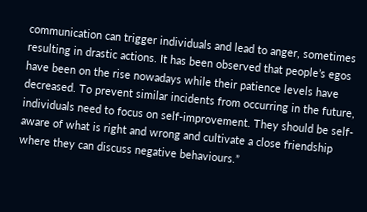communication can trigger individuals and lead to anger, sometimes resulting in drastic actions. It has been observed that people’s egos have been on the rise nowadays while their patience levels have decreased. To prevent similar incidents from occurring in the future, individuals need to focus on self-improvement. They should be self-aware of what is right and wrong and cultivate a close friendship where they can discuss negative behaviours.”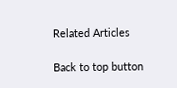Related Articles

Back to top button